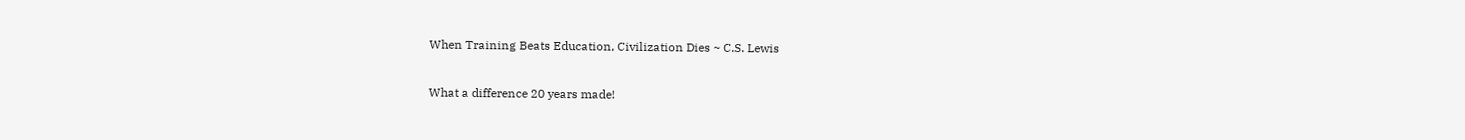When Training Beats Education, Civilization Dies ~ C.S. Lewis

What a difference 20 years made!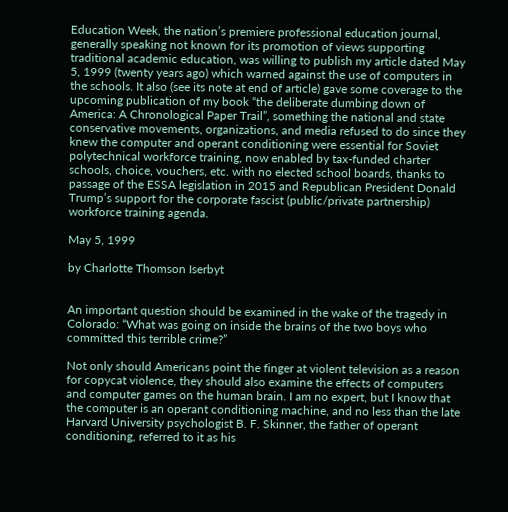Education Week, the nation’s premiere professional education journal, generally speaking not known for its promotion of views supporting traditional academic education, was willing to publish my article dated May 5, 1999 (twenty years ago) which warned against the use of computers in the schools. It also (see its note at end of article) gave some coverage to the upcoming publication of my book “the deliberate dumbing down of America: A Chronological Paper Trail”, something the national and state conservative movements, organizations, and media refused to do since they knew the computer and operant conditioning were essential for Soviet polytechnical workforce training, now enabled by tax-funded charter schools, choice, vouchers, etc. with no elected school boards, thanks to passage of the ESSA legislation in 2015 and Republican President Donald Trump’s support for the corporate fascist (public/private partnership) workforce training agenda.

May 5, 1999

by Charlotte Thomson Iserbyt


An important question should be examined in the wake of the tragedy in Colorado: “What was going on inside the brains of the two boys who committed this terrible crime?”

Not only should Americans point the finger at violent television as a reason for copycat violence, they should also examine the effects of computers and computer games on the human brain. I am no expert, but I know that the computer is an operant conditioning machine, and no less than the late Harvard University psychologist B. F. Skinner, the father of operant conditioning, referred to it as his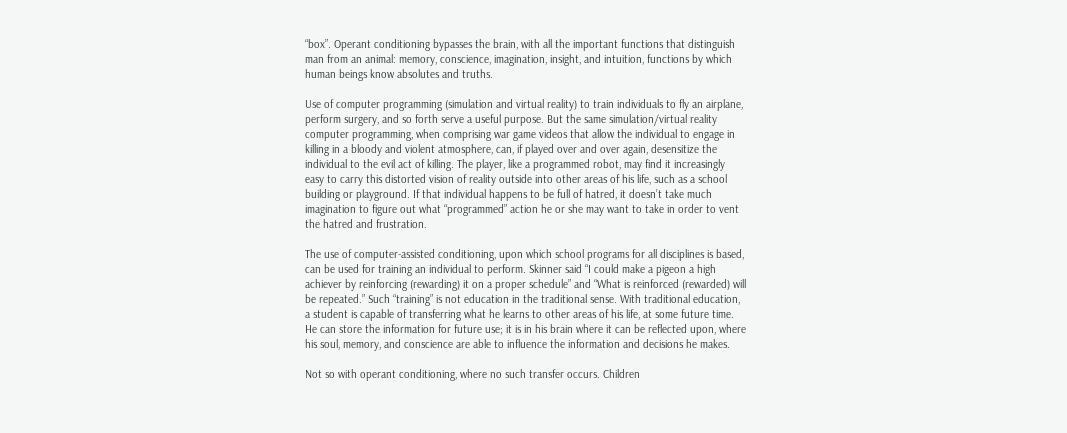“box”. Operant conditioning bypasses the brain, with all the important functions that distinguish man from an animal: memory, conscience, imagination, insight, and intuition, functions by which human beings know absolutes and truths.

Use of computer programming (simulation and virtual reality) to train individuals to fly an airplane, perform surgery, and so forth serve a useful purpose. But the same simulation/virtual reality computer programming, when comprising war game videos that allow the individual to engage in killing in a bloody and violent atmosphere, can, if played over and over again, desensitize the individual to the evil act of killing. The player, like a programmed robot, may find it increasingly easy to carry this distorted vision of reality outside into other areas of his life, such as a school building or playground. If that individual happens to be full of hatred, it doesn’t take much imagination to figure out what “programmed” action he or she may want to take in order to vent the hatred and frustration.

The use of computer-assisted conditioning, upon which school programs for all disciplines is based, can be used for training an individual to perform. Skinner said “I could make a pigeon a high achiever by reinforcing (rewarding) it on a proper schedule” and “What is reinforced (rewarded) will be repeated.” Such “training” is not education in the traditional sense. With traditional education, a student is capable of transferring what he learns to other areas of his life, at some future time. He can store the information for future use; it is in his brain where it can be reflected upon, where his soul, memory, and conscience are able to influence the information and decisions he makes.

Not so with operant conditioning, where no such transfer occurs. Children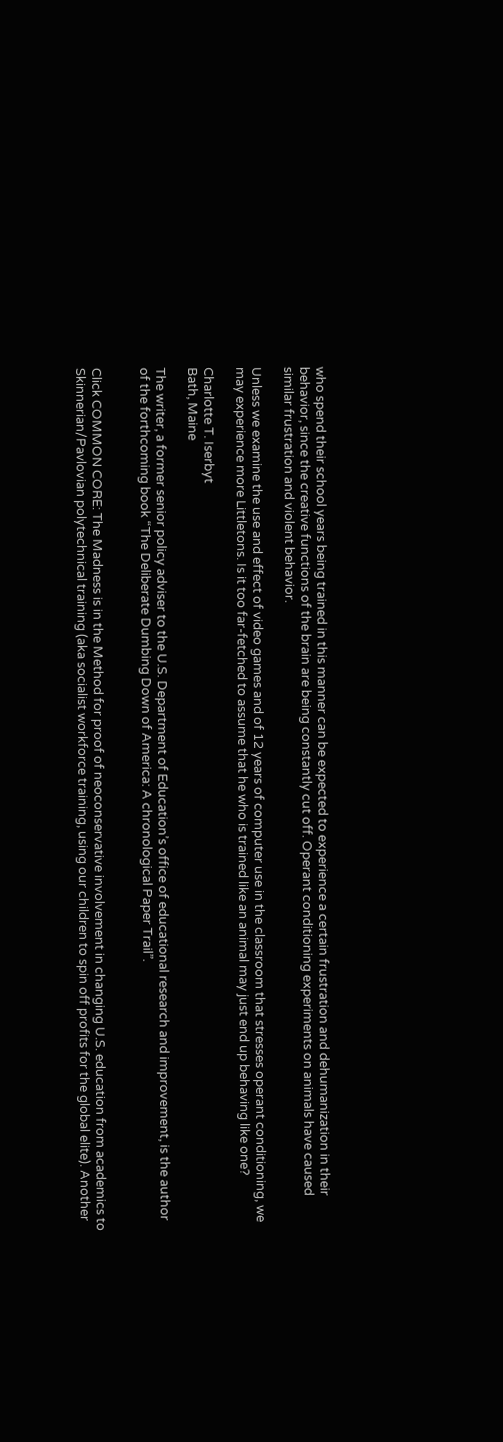who spend their school years being trained in this manner can be expected to experience a certain frustration and dehumanization in their behavior, since the creative functions of the brain are being constantly cut off. Operant conditioning experiments on animals have caused similar frustration and violent behavior.

Unless we examine the use and effect of video games and of 12 years of computer use in the classroom that stresses operant conditioning, we may experience more Littletons. Is it too far-fetched to assume that he who is trained like an animal may just end up behaving like one?

Charlotte T. Iserbyt
Bath, Maine

The writer, a former senior policy adviser to the U.S. Department of Education’s office of educational research and improvement, is the author of the forthcoming book “The Deliberate Dumbing Down of America: A chronological Paper Trail”.


Click COMMON CORE: The Madness is in the Method for proof of neoconservative involvement in changing U.S. education from academics to Skinnerian/Pavlovian polytechnical training (aka socialist workforce training, using our children to spin off profits for the global elite). Another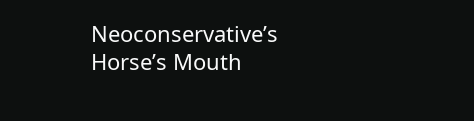Neoconservative’s Horse’s Mouth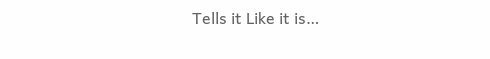Tells it Like it is…